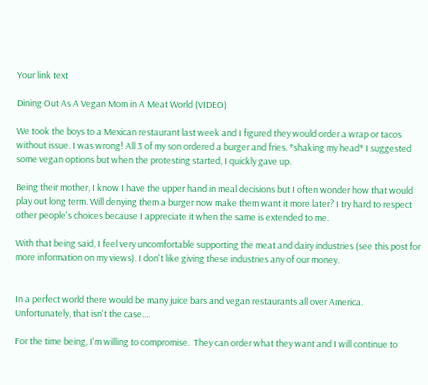Your link text

Dining Out As A Vegan Mom in A Meat World (VIDEO)

We took the boys to a Mexican restaurant last week and I figured they would order a wrap or tacos without issue. I was wrong! All 3 of my son ordered a burger and fries. *shaking my head* I suggested some vegan options but when the protesting started, I quickly gave up.

Being their mother, I know I have the upper hand in meal decisions but I often wonder how that would play out long term. Will denying them a burger now make them want it more later? I try hard to respect other people's choices because I appreciate it when the same is extended to me.

With that being said, I feel very uncomfortable supporting the meat and dairy industries (see this post for more information on my views). I don't like giving these industries any of our money.


In a perfect world there would be many juice bars and vegan restaurants all over America.  Unfortunately, that isn't the case....

For the time being, I'm willing to compromise.  They can order what they want and I will continue to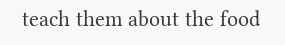teach them about the food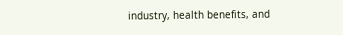industry, health benefits, and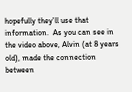hopefully they'll use that information.  As you can see in the video above, Alvin (at 8 years old), made the connection between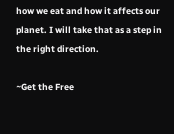how we eat and how it affects our planet. I will take that as a step in the right direction.

~Get the Free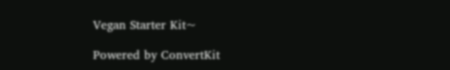Vegan Starter Kit~

Powered by ConvertKit